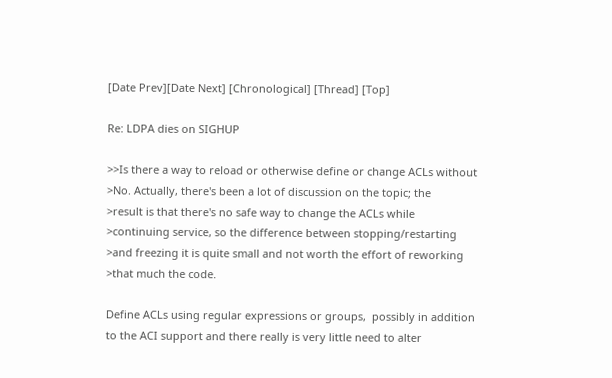[Date Prev][Date Next] [Chronological] [Thread] [Top]

Re: LDPA dies on SIGHUP

>>Is there a way to reload or otherwise define or change ACLs without
>No. Actually, there's been a lot of discussion on the topic; the
>result is that there's no safe way to change the ACLs while
>continuing service, so the difference between stopping/restarting
>and freezing it is quite small and not worth the effort of reworking
>that much the code.

Define ACLs using regular expressions or groups,  possibly in addition
to the ACI support and there really is very little need to alter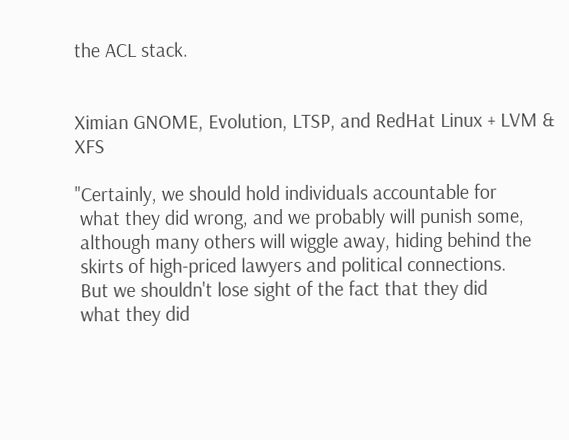the ACL stack.


Ximian GNOME, Evolution, LTSP, and RedHat Linux + LVM & XFS

"Certainly, we should hold individuals accountable for
 what they did wrong, and we probably will punish some,
 although many others will wiggle away, hiding behind the
 skirts of high-priced lawyers and political connections.
 But we shouldn't lose sight of the fact that they did
 what they did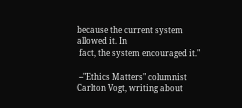because the current system allowed it. In
 fact, the system encouraged it."

 --"Ethics Matters" columnist Carlton Vogt, writing about